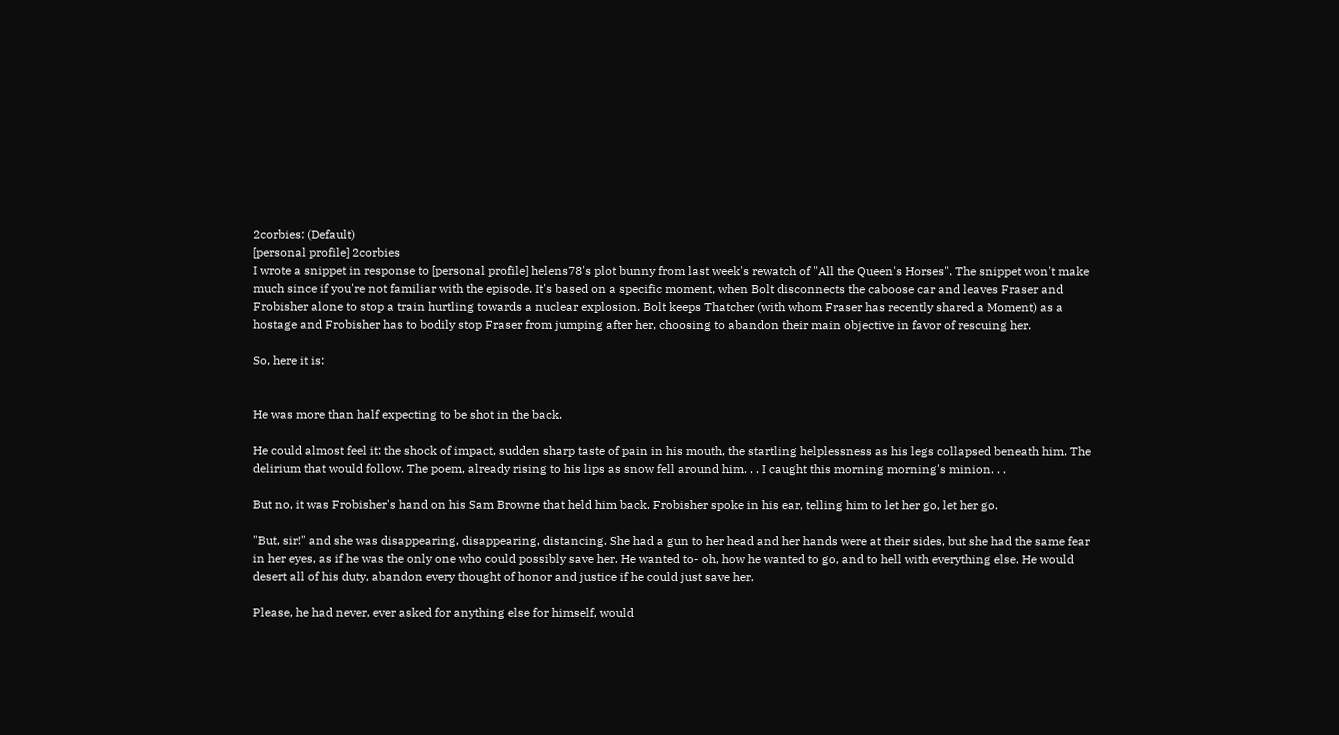2corbies: (Default)
[personal profile] 2corbies
I wrote a snippet in response to [personal profile] helens78's plot bunny from last week's rewatch of "All the Queen's Horses". The snippet won't make much since if you're not familiar with the episode. It's based on a specific moment, when Bolt disconnects the caboose car and leaves Fraser and Frobisher alone to stop a train hurtling towards a nuclear explosion. Bolt keeps Thatcher (with whom Fraser has recently shared a Moment) as a hostage and Frobisher has to bodily stop Fraser from jumping after her, choosing to abandon their main objective in favor of rescuing her.

So, here it is:


He was more than half expecting to be shot in the back.

He could almost feel it: the shock of impact, sudden sharp taste of pain in his mouth, the startling helplessness as his legs collapsed beneath him. The delirium that would follow. The poem, already rising to his lips as snow fell around him. . . I caught this morning morning's minion. . .

But no, it was Frobisher's hand on his Sam Browne that held him back. Frobisher spoke in his ear, telling him to let her go, let her go.

"But, sir!" and she was disappearing, disappearing, distancing. She had a gun to her head and her hands were at their sides, but she had the same fear in her eyes, as if he was the only one who could possibly save her. He wanted to- oh, how he wanted to go, and to hell with everything else. He would desert all of his duty, abandon every thought of honor and justice if he could just save her.

Please, he had never, ever asked for anything else for himself, would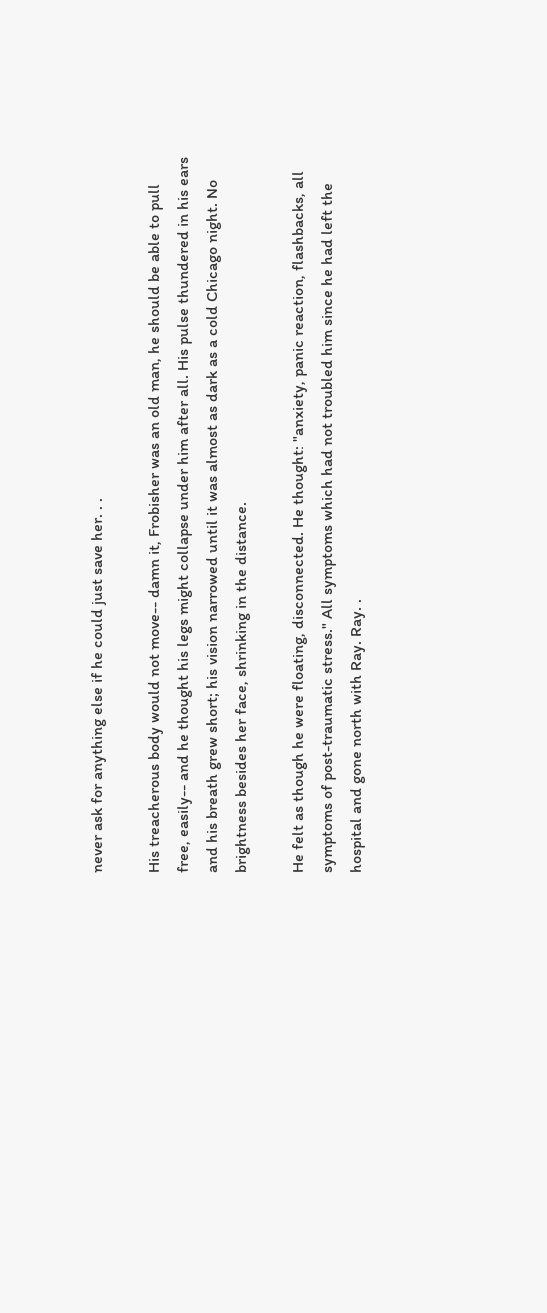never ask for anything else if he could just save her. . .

His treacherous body would not move-- damn it, Frobisher was an old man, he should be able to pull free, easily-- and he thought his legs might collapse under him after all. His pulse thundered in his ears and his breath grew short; his vision narrowed until it was almost as dark as a cold Chicago night. No brightness besides her face, shrinking in the distance.

He felt as though he were floating, disconnected. He thought: "anxiety, panic reaction, flashbacks, all symptoms of post-traumatic stress." All symptoms which had not troubled him since he had left the hospital and gone north with Ray. Ray. .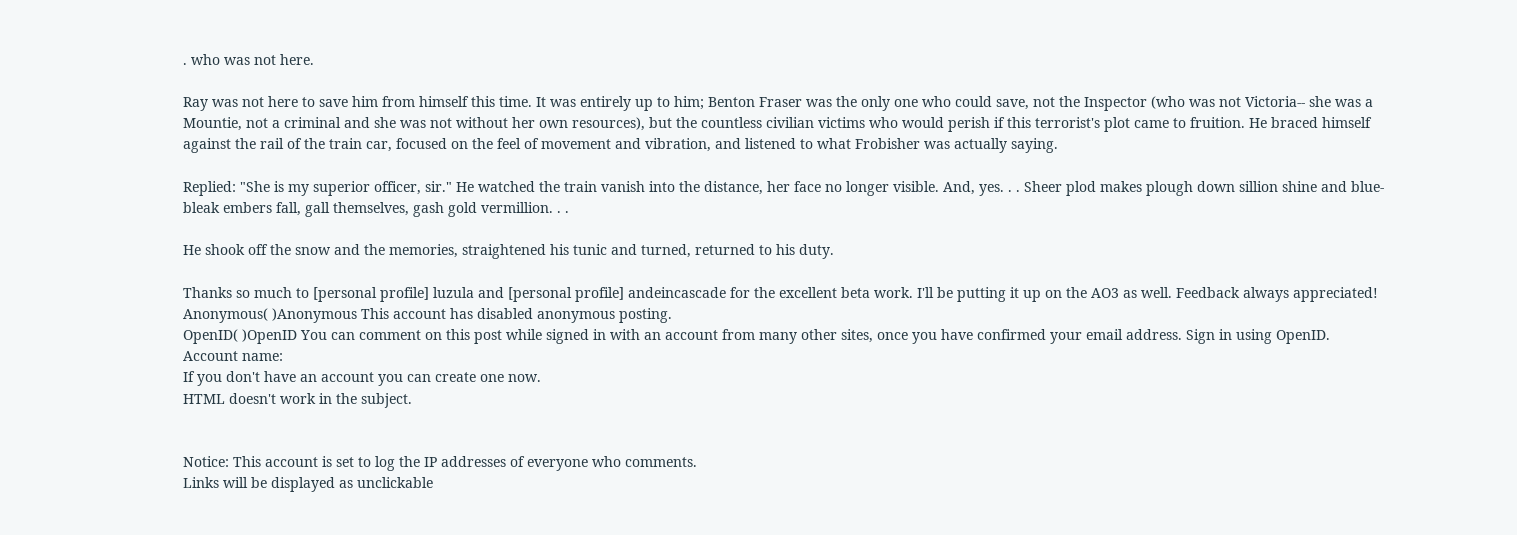. who was not here.

Ray was not here to save him from himself this time. It was entirely up to him; Benton Fraser was the only one who could save, not the Inspector (who was not Victoria-- she was a Mountie, not a criminal and she was not without her own resources), but the countless civilian victims who would perish if this terrorist's plot came to fruition. He braced himself against the rail of the train car, focused on the feel of movement and vibration, and listened to what Frobisher was actually saying.

Replied: "She is my superior officer, sir." He watched the train vanish into the distance, her face no longer visible. And, yes. . . Sheer plod makes plough down sillion shine and blue-bleak embers fall, gall themselves, gash gold vermillion. . .

He shook off the snow and the memories, straightened his tunic and turned, returned to his duty.

Thanks so much to [personal profile] luzula and [personal profile] andeincascade for the excellent beta work. I'll be putting it up on the AO3 as well. Feedback always appreciated!
Anonymous( )Anonymous This account has disabled anonymous posting.
OpenID( )OpenID You can comment on this post while signed in with an account from many other sites, once you have confirmed your email address. Sign in using OpenID.
Account name:
If you don't have an account you can create one now.
HTML doesn't work in the subject.


Notice: This account is set to log the IP addresses of everyone who comments.
Links will be displayed as unclickable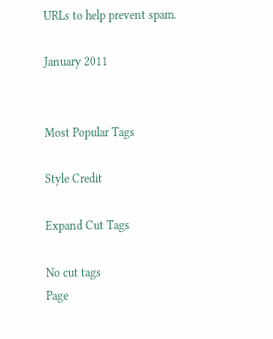URLs to help prevent spam.

January 2011


Most Popular Tags

Style Credit

Expand Cut Tags

No cut tags
Page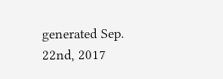generated Sep. 22nd, 2017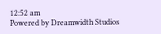12:52 am
Powered by Dreamwidth Studios